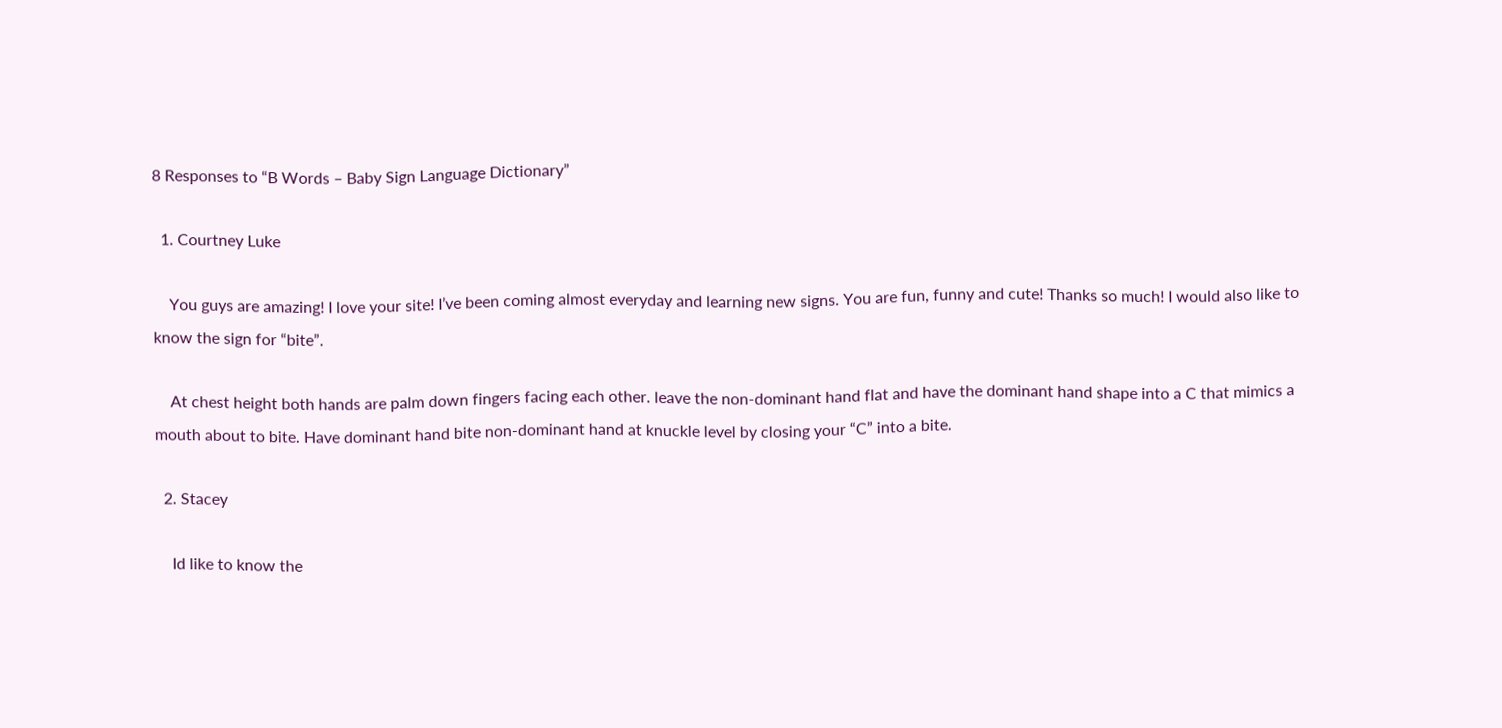8 Responses to “B Words – Baby Sign Language Dictionary”

  1. Courtney Luke

    You guys are amazing! I love your site! I’ve been coming almost everyday and learning new signs. You are fun, funny and cute! Thanks so much! I would also like to know the sign for “bite”.

    At chest height both hands are palm down fingers facing each other. leave the non-dominant hand flat and have the dominant hand shape into a C that mimics a mouth about to bite. Have dominant hand bite non-dominant hand at knuckle level by closing your “C” into a bite.

  2. Stacey

    Id like to know the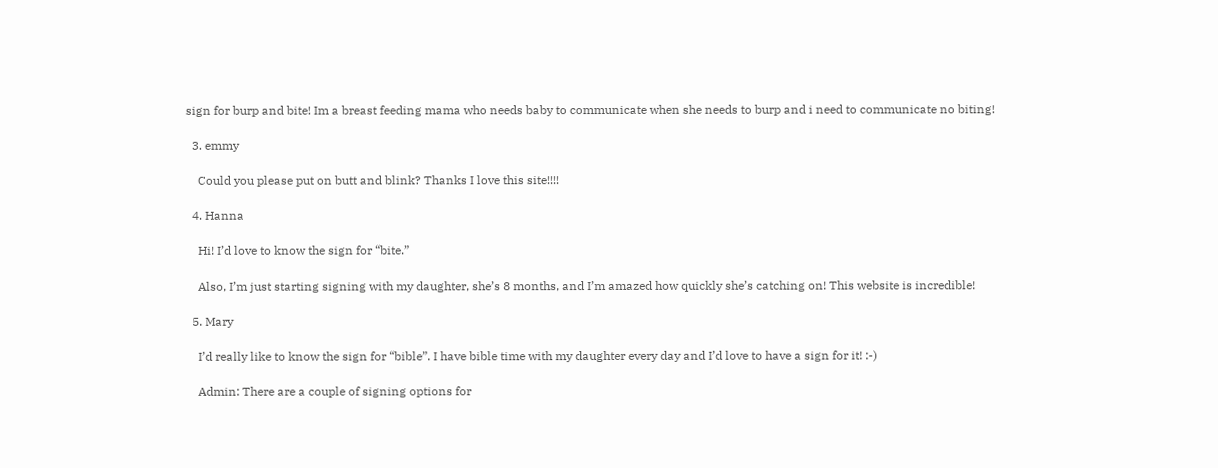sign for burp and bite! Im a breast feeding mama who needs baby to communicate when she needs to burp and i need to communicate no biting!

  3. emmy

    Could you please put on butt and blink? Thanks I love this site!!!!

  4. Hanna

    Hi! I’d love to know the sign for “bite.”

    Also, I’m just starting signing with my daughter, she’s 8 months, and I’m amazed how quickly she’s catching on! This website is incredible!

  5. Mary

    I’d really like to know the sign for “bible”. I have bible time with my daughter every day and I’d love to have a sign for it! :-)

    Admin: There are a couple of signing options for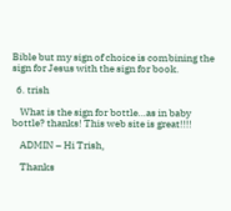Bible but my sign of choice is combining the sign for Jesus with the sign for book.

  6. trish

    What is the sign for bottle…as in baby bottle? thanks! This web site is great!!!!

    ADMIN – Hi Trish,

    Thanks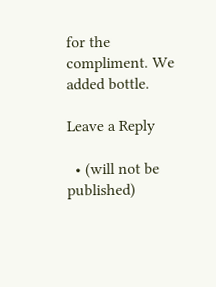for the compliment. We added bottle.

Leave a Reply

  • (will not be published)